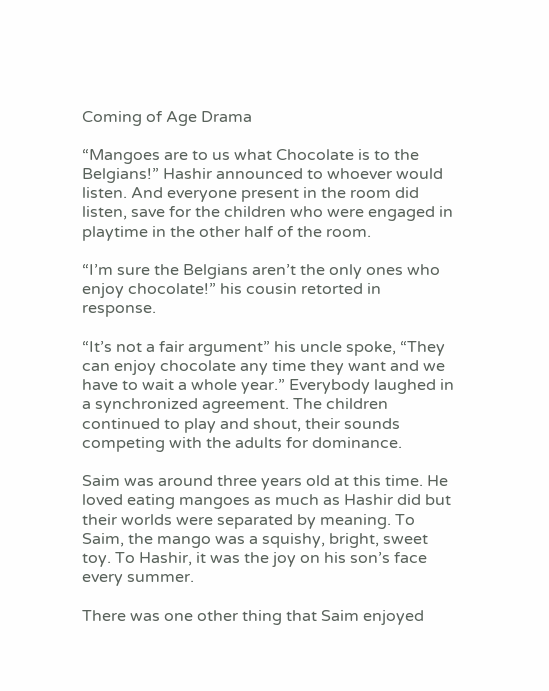Coming of Age Drama

“Mangoes are to us what Chocolate is to the Belgians!” Hashir announced to whoever would listen. And everyone present in the room did listen, save for the children who were engaged in playtime in the other half of the room.

“I’m sure the Belgians aren’t the only ones who enjoy chocolate!” his cousin retorted in response.

“It’s not a fair argument” his uncle spoke, “They can enjoy chocolate any time they want and we have to wait a whole year.” Everybody laughed in a synchronized agreement. The children continued to play and shout, their sounds competing with the adults for dominance.

Saim was around three years old at this time. He loved eating mangoes as much as Hashir did but their worlds were separated by meaning. To Saim, the mango was a squishy, bright, sweet toy. To Hashir, it was the joy on his son’s face every summer.

There was one other thing that Saim enjoyed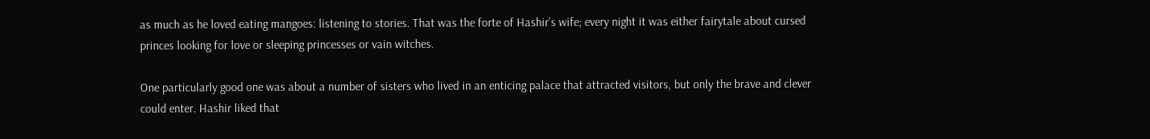as much as he loved eating mangoes: listening to stories. That was the forte of Hashir’s wife; every night it was either fairytale about cursed princes looking for love or sleeping princesses or vain witches.

One particularly good one was about a number of sisters who lived in an enticing palace that attracted visitors, but only the brave and clever could enter. Hashir liked that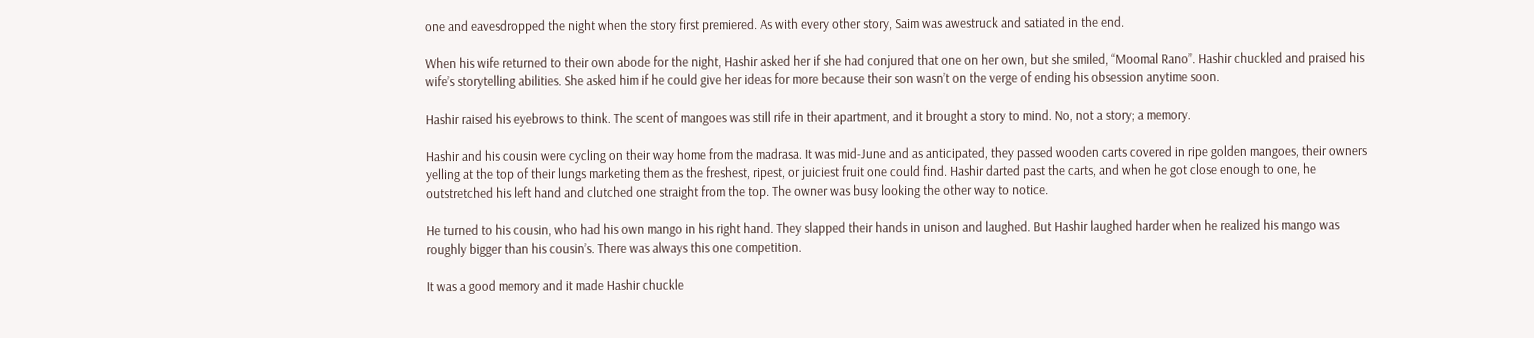one and eavesdropped the night when the story first premiered. As with every other story, Saim was awestruck and satiated in the end.

When his wife returned to their own abode for the night, Hashir asked her if she had conjured that one on her own, but she smiled, “Moomal Rano”. Hashir chuckled and praised his wife’s storytelling abilities. She asked him if he could give her ideas for more because their son wasn’t on the verge of ending his obsession anytime soon.

Hashir raised his eyebrows to think. The scent of mangoes was still rife in their apartment, and it brought a story to mind. No, not a story; a memory.

Hashir and his cousin were cycling on their way home from the madrasa. It was mid-June and as anticipated, they passed wooden carts covered in ripe golden mangoes, their owners yelling at the top of their lungs marketing them as the freshest, ripest, or juiciest fruit one could find. Hashir darted past the carts, and when he got close enough to one, he outstretched his left hand and clutched one straight from the top. The owner was busy looking the other way to notice.

He turned to his cousin, who had his own mango in his right hand. They slapped their hands in unison and laughed. But Hashir laughed harder when he realized his mango was roughly bigger than his cousin’s. There was always this one competition.

It was a good memory and it made Hashir chuckle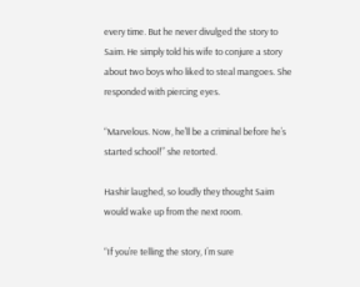every time. But he never divulged the story to Saim. He simply told his wife to conjure a story about two boys who liked to steal mangoes. She responded with piercing eyes.

“Marvelous. Now, he’ll be a criminal before he’s started school!” she retorted.

Hashir laughed, so loudly they thought Saim would wake up from the next room.

“If you’re telling the story, I’m sure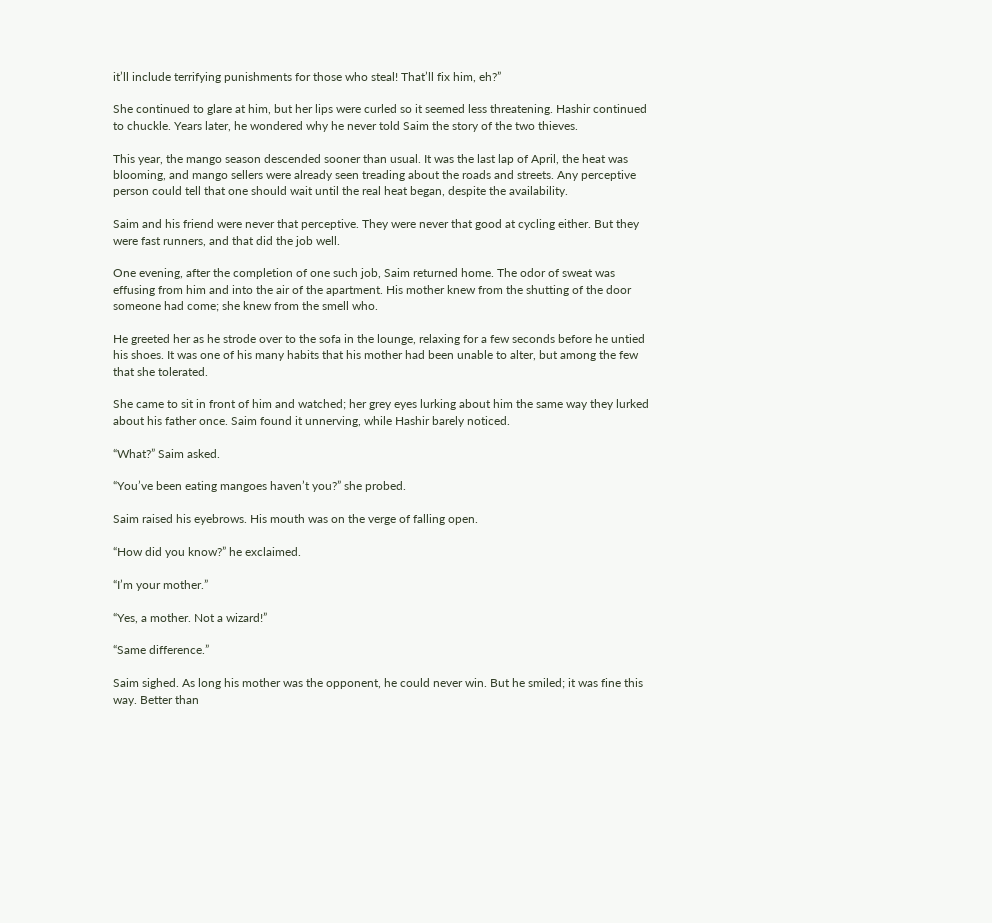it’ll include terrifying punishments for those who steal! That’ll fix him, eh?”

She continued to glare at him, but her lips were curled so it seemed less threatening. Hashir continued to chuckle. Years later, he wondered why he never told Saim the story of the two thieves.

This year, the mango season descended sooner than usual. It was the last lap of April, the heat was blooming, and mango sellers were already seen treading about the roads and streets. Any perceptive person could tell that one should wait until the real heat began, despite the availability.

Saim and his friend were never that perceptive. They were never that good at cycling either. But they were fast runners, and that did the job well.

One evening, after the completion of one such job, Saim returned home. The odor of sweat was effusing from him and into the air of the apartment. His mother knew from the shutting of the door someone had come; she knew from the smell who.

He greeted her as he strode over to the sofa in the lounge, relaxing for a few seconds before he untied his shoes. It was one of his many habits that his mother had been unable to alter, but among the few that she tolerated.

She came to sit in front of him and watched; her grey eyes lurking about him the same way they lurked about his father once. Saim found it unnerving, while Hashir barely noticed.

“What?” Saim asked.

“You’ve been eating mangoes haven’t you?” she probed.

Saim raised his eyebrows. His mouth was on the verge of falling open.

“How did you know?” he exclaimed.

“I’m your mother.”

“Yes, a mother. Not a wizard!”

“Same difference.”

Saim sighed. As long his mother was the opponent, he could never win. But he smiled; it was fine this way. Better than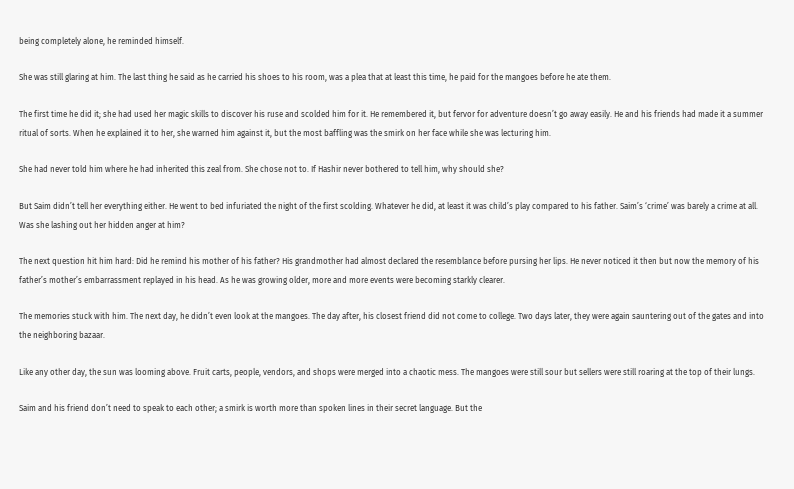being completely alone, he reminded himself.

She was still glaring at him. The last thing he said as he carried his shoes to his room, was a plea that at least this time, he paid for the mangoes before he ate them.

The first time he did it; she had used her magic skills to discover his ruse and scolded him for it. He remembered it, but fervor for adventure doesn’t go away easily. He and his friends had made it a summer ritual of sorts. When he explained it to her, she warned him against it, but the most baffling was the smirk on her face while she was lecturing him.

She had never told him where he had inherited this zeal from. She chose not to. If Hashir never bothered to tell him, why should she?

But Saim didn’t tell her everything either. He went to bed infuriated the night of the first scolding. Whatever he did, at least it was child’s play compared to his father. Saim’s ‘crime’ was barely a crime at all. Was she lashing out her hidden anger at him?

The next question hit him hard: Did he remind his mother of his father? His grandmother had almost declared the resemblance before pursing her lips. He never noticed it then but now the memory of his father’s mother’s embarrassment replayed in his head. As he was growing older, more and more events were becoming starkly clearer.

The memories stuck with him. The next day, he didn’t even look at the mangoes. The day after, his closest friend did not come to college. Two days later, they were again sauntering out of the gates and into the neighboring bazaar.

Like any other day, the sun was looming above. Fruit carts, people, vendors, and shops were merged into a chaotic mess. The mangoes were still sour but sellers were still roaring at the top of their lungs.

Saim and his friend don’t need to speak to each other; a smirk is worth more than spoken lines in their secret language. But the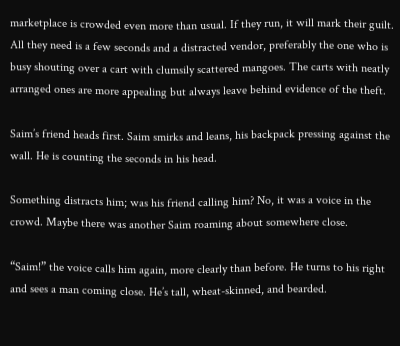marketplace is crowded even more than usual. If they run, it will mark their guilt. All they need is a few seconds and a distracted vendor, preferably the one who is busy shouting over a cart with clumsily scattered mangoes. The carts with neatly arranged ones are more appealing but always leave behind evidence of the theft.

Saim’s friend heads first. Saim smirks and leans, his backpack pressing against the wall. He is counting the seconds in his head.

Something distracts him; was his friend calling him? No, it was a voice in the crowd. Maybe there was another Saim roaming about somewhere close.

“Saim!” the voice calls him again, more clearly than before. He turns to his right and sees a man coming close. He’s tall, wheat-skinned, and bearded.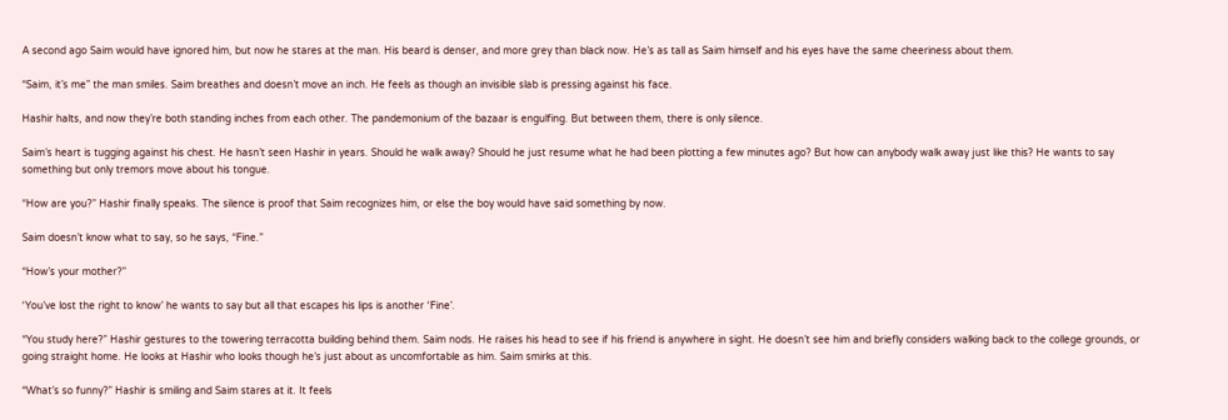A second ago Saim would have ignored him, but now he stares at the man. His beard is denser, and more grey than black now. He’s as tall as Saim himself and his eyes have the same cheeriness about them.

“Saim, it’s me” the man smiles. Saim breathes and doesn’t move an inch. He feels as though an invisible slab is pressing against his face.

Hashir halts, and now they’re both standing inches from each other. The pandemonium of the bazaar is engulfing. But between them, there is only silence.

Saim’s heart is tugging against his chest. He hasn’t seen Hashir in years. Should he walk away? Should he just resume what he had been plotting a few minutes ago? But how can anybody walk away just like this? He wants to say something but only tremors move about his tongue.

“How are you?” Hashir finally speaks. The silence is proof that Saim recognizes him, or else the boy would have said something by now.

Saim doesn’t know what to say, so he says, “Fine.”

“How’s your mother?”

‘You’ve lost the right to know’ he wants to say but all that escapes his lips is another ‘Fine’.

“You study here?” Hashir gestures to the towering terracotta building behind them. Saim nods. He raises his head to see if his friend is anywhere in sight. He doesn’t see him and briefly considers walking back to the college grounds, or going straight home. He looks at Hashir who looks though he’s just about as uncomfortable as him. Saim smirks at this.

“What’s so funny?” Hashir is smiling and Saim stares at it. It feels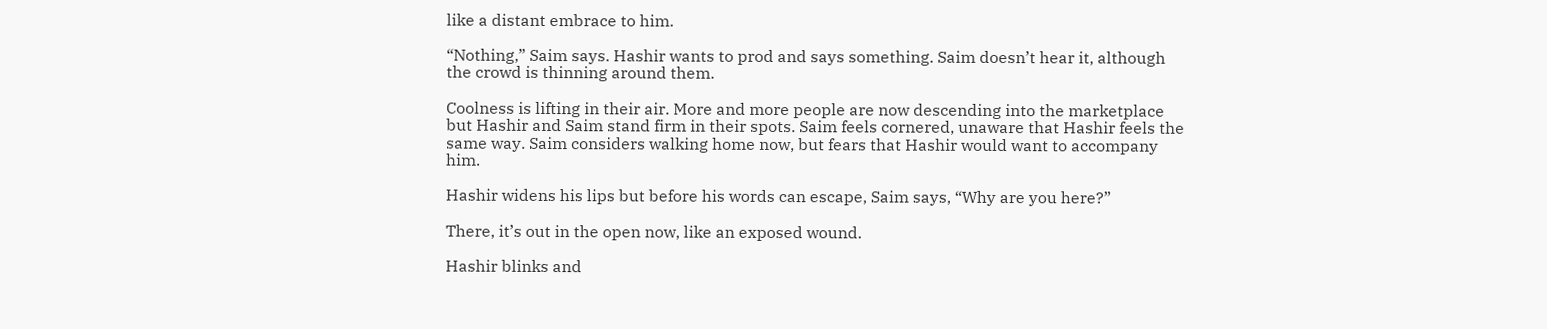like a distant embrace to him.

“Nothing,” Saim says. Hashir wants to prod and says something. Saim doesn’t hear it, although the crowd is thinning around them.

Coolness is lifting in their air. More and more people are now descending into the marketplace but Hashir and Saim stand firm in their spots. Saim feels cornered, unaware that Hashir feels the same way. Saim considers walking home now, but fears that Hashir would want to accompany him.

Hashir widens his lips but before his words can escape, Saim says, “Why are you here?”

There, it’s out in the open now, like an exposed wound.

Hashir blinks and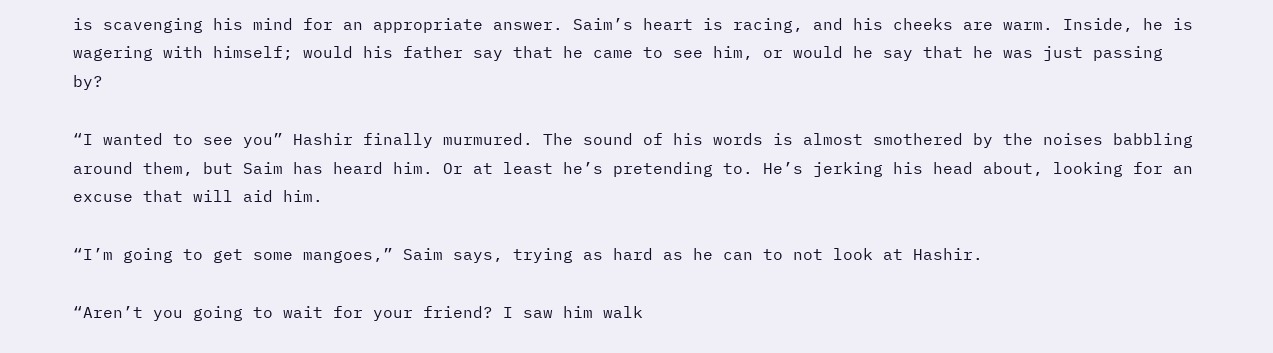is scavenging his mind for an appropriate answer. Saim’s heart is racing, and his cheeks are warm. Inside, he is wagering with himself; would his father say that he came to see him, or would he say that he was just passing by?

“I wanted to see you” Hashir finally murmured. The sound of his words is almost smothered by the noises babbling around them, but Saim has heard him. Or at least he’s pretending to. He’s jerking his head about, looking for an excuse that will aid him.

“I’m going to get some mangoes,” Saim says, trying as hard as he can to not look at Hashir.

“Aren’t you going to wait for your friend? I saw him walk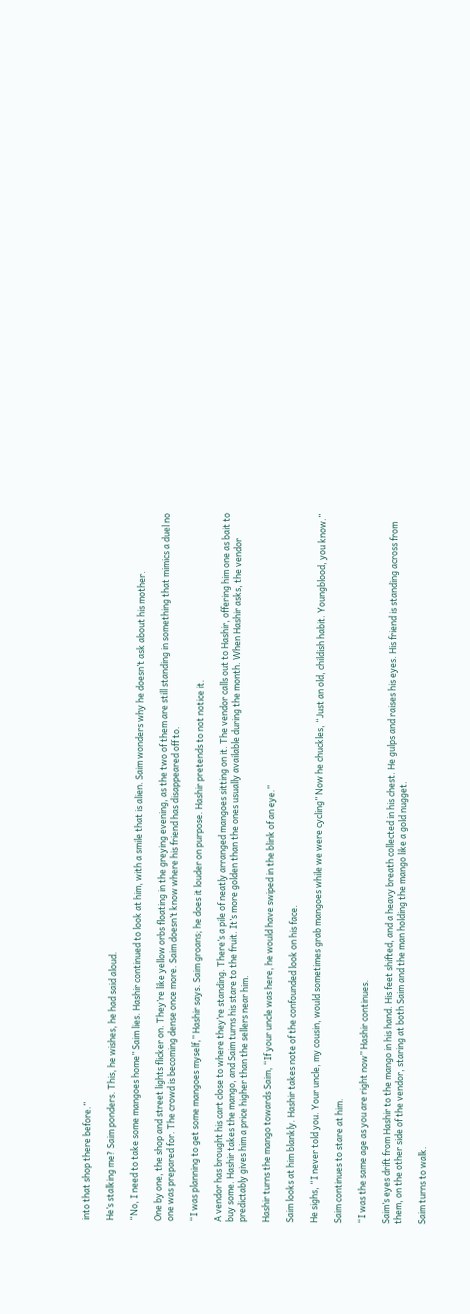into that shop there before.”

He’s stalking me? Saim ponders. This, he wishes, he had said aloud.

“No, I need to take some mangoes home” Saim lies. Hashir continued to look at him, with a smile that is alien. Saim wonders why he doesn’t ask about his mother.

One by one, the shop and street lights flicker on. They’re like yellow orbs floating in the greying evening, as the two of them are still standing in something that mimics a duel no one was prepared for. The crowd is becoming dense once more. Saim doesn’t know where his friend has disappeared off to.

“I was planning to get some mangoes myself,” Hashir says. Saim groans; he does it louder on purpose. Hashir pretends to not notice it.

A vendor has brought his cart close to where they’re standing. There’s a pile of neatly arranged mangoes sitting on it. The vendor calls out to Hashir, offering him one as bait to buy some. Hashir takes the mango, and Saim turns his stare to the fruit. It’s more golden than the ones usually available during the month. When Hashir asks, the vendor predictably gives him a price higher than the sellers near him.

Hashir turns the mango towards Saim, “If your uncle was here, he would have swiped in the blink of an eye.”

Saim looks at him blankly. Hashir takes note of the confounded look on his face.

He sighs, “I never told you. Your uncle, my cousin, would sometimes grab mangoes while we were cycling” Now he chuckles, “Just an old, childish habit. Youngblood, you know.”

Saim continues to stare at him.

“I was the same age as you are right now” Hashir continues.

Saim’s eyes drift from Hashir to the mango in his hand. His feet shifted, and a heavy breath collected in his chest. He gulps and raises his eyes. His friend is standing across from them, on the other side of the vendor, staring at both Saim and the man holding the mango like a gold nugget.

Saim turns to walk.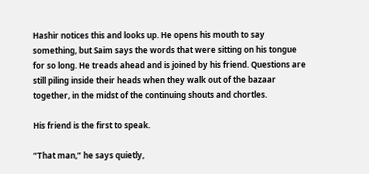Hashir notices this and looks up. He opens his mouth to say something, but Saim says the words that were sitting on his tongue for so long. He treads ahead and is joined by his friend. Questions are still piling inside their heads when they walk out of the bazaar together, in the midst of the continuing shouts and chortles.

His friend is the first to speak.

“That man,” he says quietly,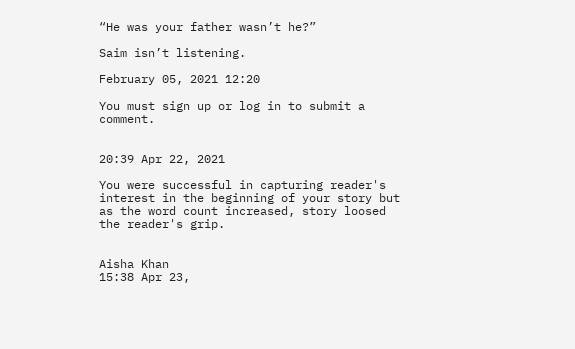“He was your father wasn’t he?”

Saim isn’t listening.

February 05, 2021 12:20

You must sign up or log in to submit a comment.


20:39 Apr 22, 2021

You were successful in capturing reader's interest in the beginning of your story but as the word count increased, story loosed the reader's grip.


Aisha Khan
15:38 Apr 23,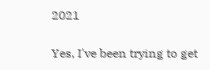2021

Yes, I've been trying to get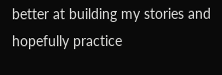better at building my stories and hopefully practice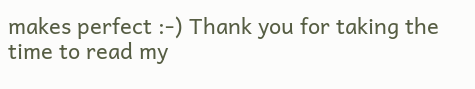makes perfect :-) Thank you for taking the time to read my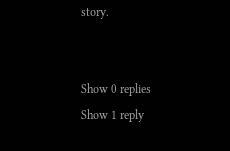story.


Show 0 replies
Show 1 reply